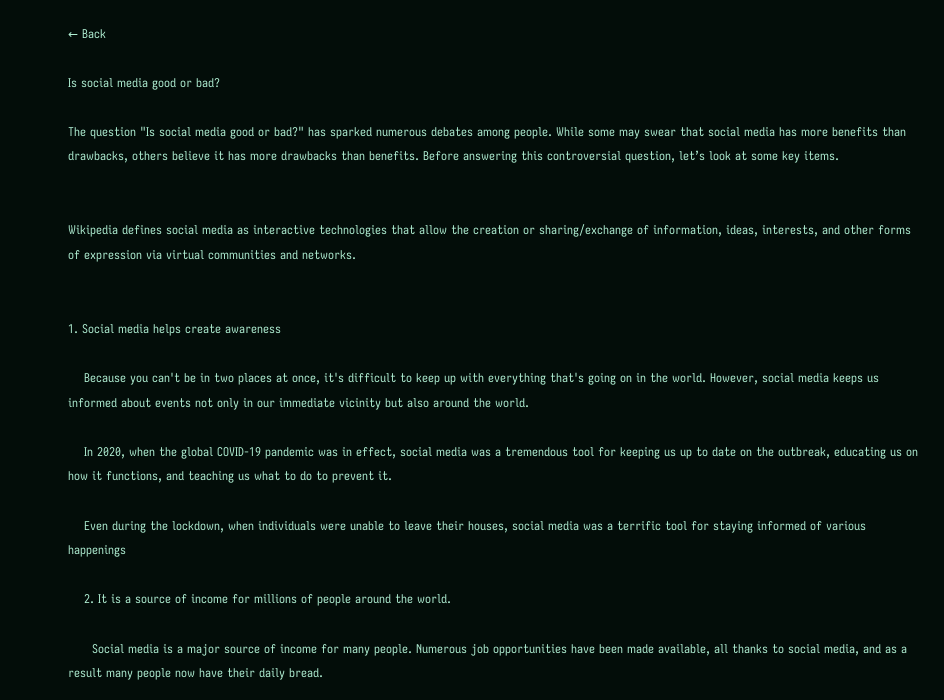← Back

Is social media good or bad?

The question "Is social media good or bad?" has sparked numerous debates among people. While some may swear that social media has more benefits than drawbacks, others believe it has more drawbacks than benefits. Before answering this controversial question, let’s look at some key items.


Wikipedia defines social media as interactive technologies that allow the creation or sharing/exchange of information, ideas, interests, and other forms of expression via virtual communities and networks.


1. Social media helps create awareness

    Because you can't be in two places at once, it's difficult to keep up with everything that's going on in the world. However, social media keeps us informed about events not only in our immediate vicinity but also around the world.

    In 2020, when the global COVID-19 pandemic was in effect, social media was a tremendous tool for keeping us up to date on the outbreak, educating us on how it functions, and teaching us what to do to prevent it.

    Even during the lockdown, when individuals were unable to leave their houses, social media was a terrific tool for staying informed of various happenings

    2. It is a source of income for millions of people around the world.

      Social media is a major source of income for many people. Numerous job opportunities have been made available, all thanks to social media, and as a result many people now have their daily bread.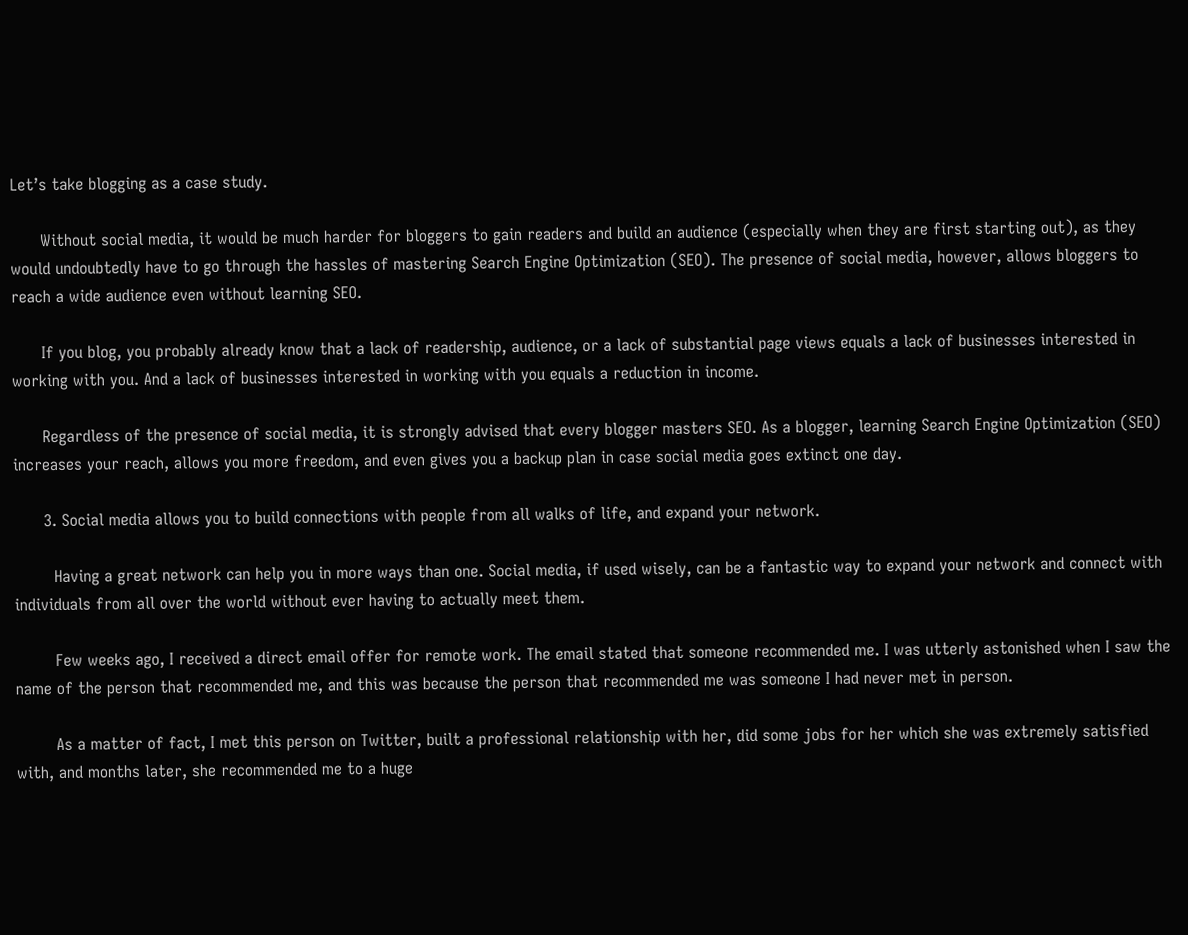Let’s take blogging as a case study.

      Without social media, it would be much harder for bloggers to gain readers and build an audience (especially when they are first starting out), as they would undoubtedly have to go through the hassles of mastering Search Engine Optimization (SEO). The presence of social media, however, allows bloggers to reach a wide audience even without learning SEO.

      If you blog, you probably already know that a lack of readership, audience, or a lack of substantial page views equals a lack of businesses interested in working with you. And a lack of businesses interested in working with you equals a reduction in income.

      Regardless of the presence of social media, it is strongly advised that every blogger masters SEO. As a blogger, learning Search Engine Optimization (SEO) increases your reach, allows you more freedom, and even gives you a backup plan in case social media goes extinct one day.

      3. Social media allows you to build connections with people from all walks of life, and expand your network.

        Having a great network can help you in more ways than one. Social media, if used wisely, can be a fantastic way to expand your network and connect with individuals from all over the world without ever having to actually meet them.

        Few weeks ago, I received a direct email offer for remote work. The email stated that someone recommended me. I was utterly astonished when I saw the name of the person that recommended me, and this was because the person that recommended me was someone I had never met in person.

        As a matter of fact, I met this person on Twitter, built a professional relationship with her, did some jobs for her which she was extremely satisfied with, and months later, she recommended me to a huge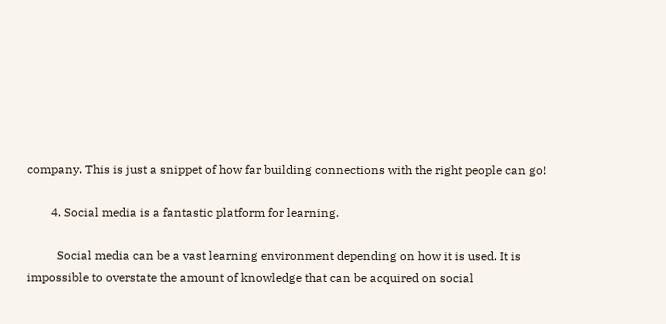company. This is just a snippet of how far building connections with the right people can go!

        4. Social media is a fantastic platform for learning.

          Social media can be a vast learning environment depending on how it is used. It is impossible to overstate the amount of knowledge that can be acquired on social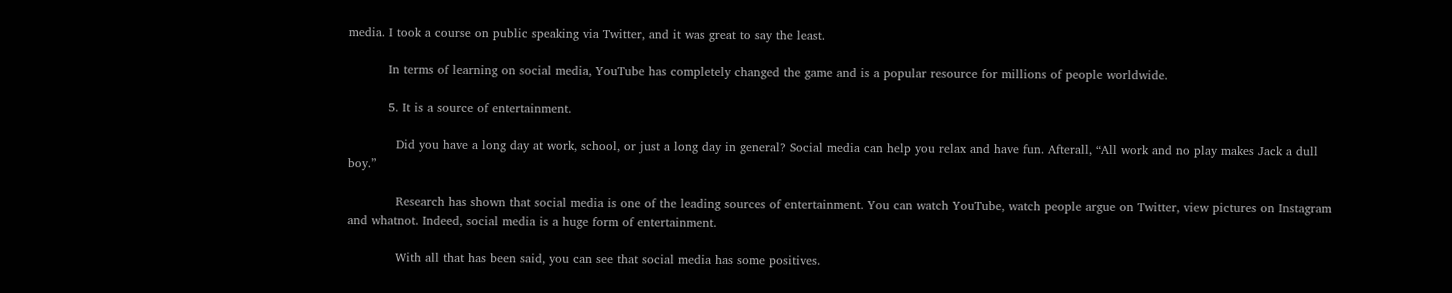media. I took a course on public speaking via Twitter, and it was great to say the least.

          In terms of learning on social media, YouTube has completely changed the game and is a popular resource for millions of people worldwide.

          5. It is a source of entertainment.

            Did you have a long day at work, school, or just a long day in general? Social media can help you relax and have fun. Afterall, “All work and no play makes Jack a dull boy.”

            Research has shown that social media is one of the leading sources of entertainment. You can watch YouTube, watch people argue on Twitter, view pictures on Instagram and whatnot. Indeed, social media is a huge form of entertainment.

            With all that has been said, you can see that social media has some positives.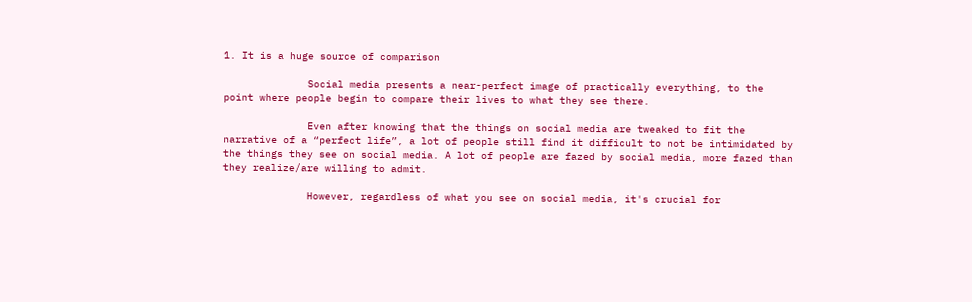1. It is a huge source of comparison

              Social media presents a near-perfect image of practically everything, to the point where people begin to compare their lives to what they see there.

              Even after knowing that the things on social media are tweaked to fit the narrative of a “perfect life”, a lot of people still find it difficult to not be intimidated by the things they see on social media. A lot of people are fazed by social media, more fazed than they realize/are willing to admit.

              However, regardless of what you see on social media, it's crucial for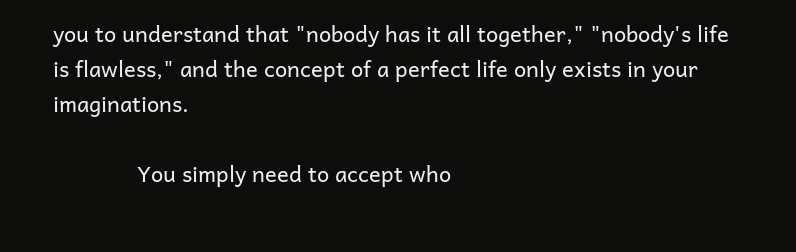you to understand that "nobody has it all together," "nobody's life is flawless," and the concept of a perfect life only exists in your imaginations.

              You simply need to accept who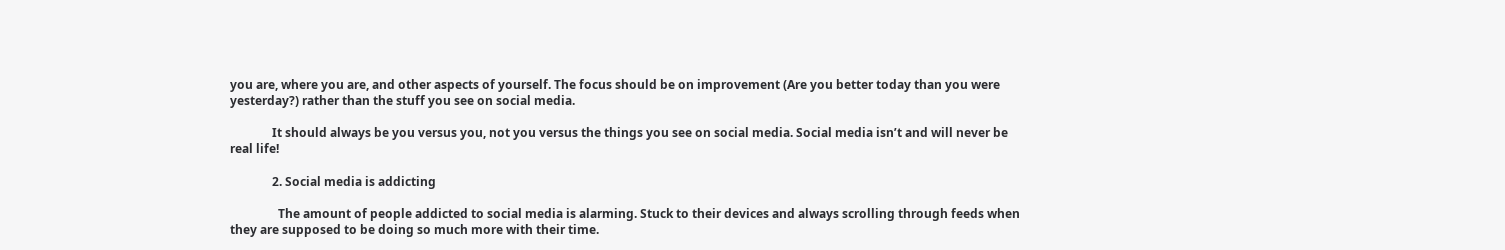you are, where you are, and other aspects of yourself. The focus should be on improvement (Are you better today than you were yesterday?) rather than the stuff you see on social media.

              It should always be you versus you, not you versus the things you see on social media. Social media isn’t and will never be real life!

              2. Social media is addicting

                The amount of people addicted to social media is alarming. Stuck to their devices and always scrolling through feeds when they are supposed to be doing so much more with their time.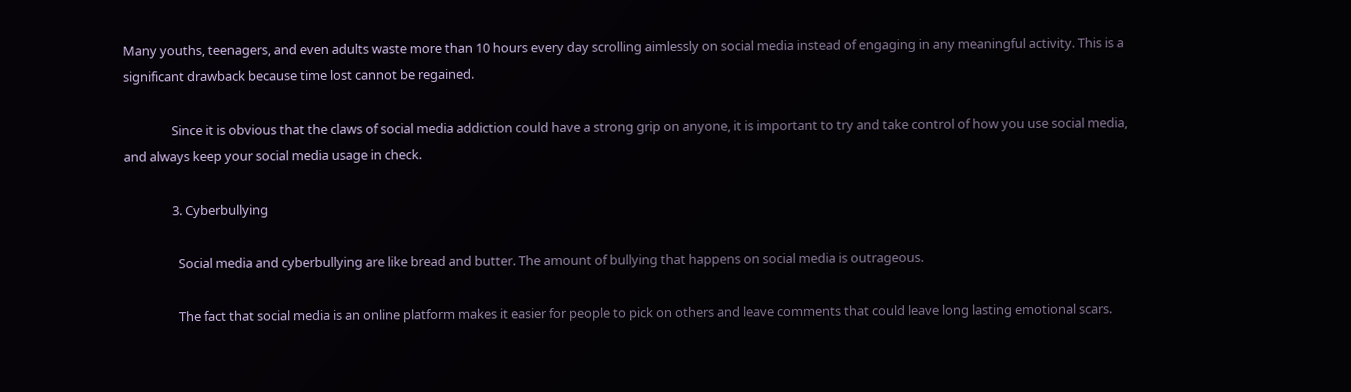Many youths, teenagers, and even adults waste more than 10 hours every day scrolling aimlessly on social media instead of engaging in any meaningful activity. This is a significant drawback because time lost cannot be regained.

                Since it is obvious that the claws of social media addiction could have a strong grip on anyone, it is important to try and take control of how you use social media, and always keep your social media usage in check.

                3. Cyberbullying

                  Social media and cyberbullying are like bread and butter. The amount of bullying that happens on social media is outrageous.

                  The fact that social media is an online platform makes it easier for people to pick on others and leave comments that could leave long lasting emotional scars.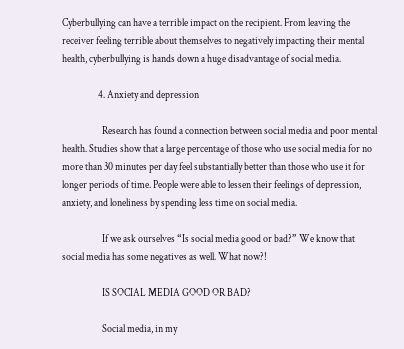Cyberbullying can have a terrible impact on the recipient. From leaving the receiver feeling terrible about themselves to negatively impacting their mental health, cyberbullying is hands down a huge disadvantage of social media.

                  4. Anxiety and depression

                    Research has found a connection between social media and poor mental health. Studies show that a large percentage of those who use social media for no more than 30 minutes per day feel substantially better than those who use it for longer periods of time. People were able to lessen their feelings of depression, anxiety, and loneliness by spending less time on social media.

                    If we ask ourselves “Is social media good or bad?” We know that social media has some negatives as well. What now?!

                    IS SOCIAL MEDIA GOOD OR BAD?

                    Social media, in my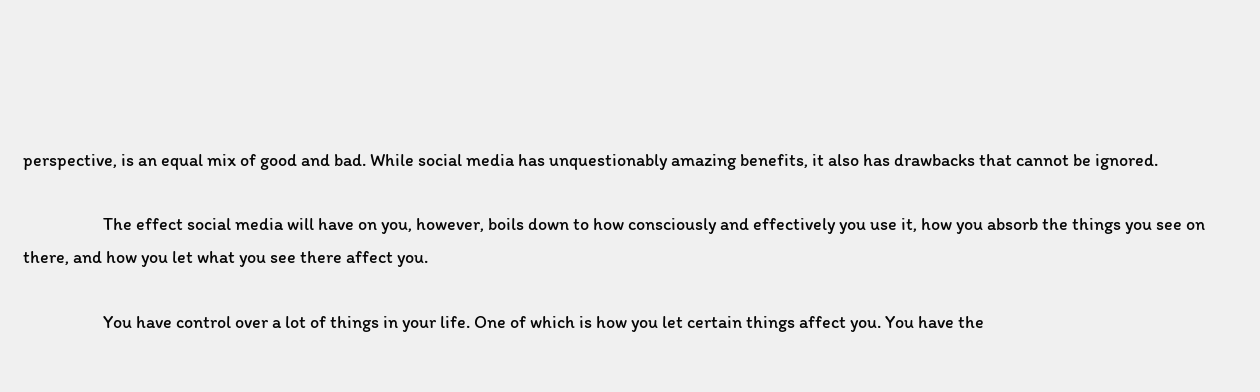perspective, is an equal mix of good and bad. While social media has unquestionably amazing benefits, it also has drawbacks that cannot be ignored.

                    The effect social media will have on you, however, boils down to how consciously and effectively you use it, how you absorb the things you see on there, and how you let what you see there affect you.

                    You have control over a lot of things in your life. One of which is how you let certain things affect you. You have the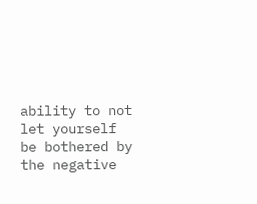ability to not let yourself be bothered by the negative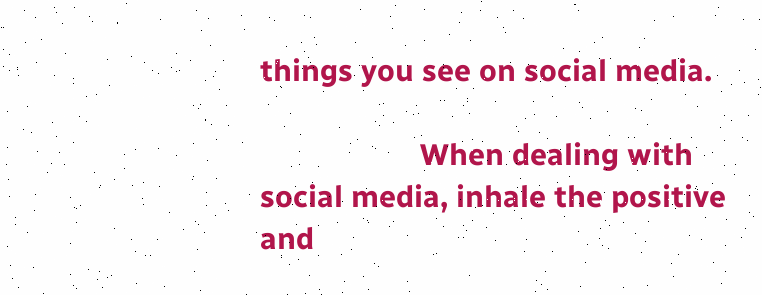things you see on social media.

                    When dealing with social media, inhale the positive and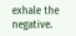exhale the negative.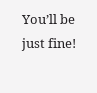You’ll be just fine!